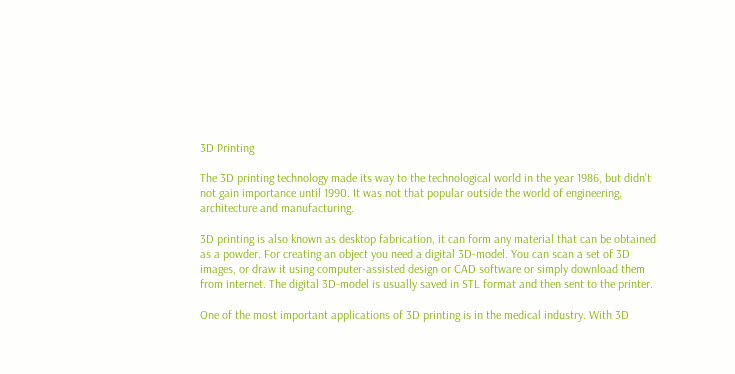3D Printing

The 3D printing technology made its way to the technological world in the year 1986, but didn’t not gain importance until 1990. It was not that popular outside the world of engineering, architecture and manufacturing.

3D printing is also known as desktop fabrication, it can form any material that can be obtained as a powder. For creating an object you need a digital 3D-model. You can scan a set of 3D images, or draw it using computer-assisted design or CAD software or simply download them from internet. The digital 3D-model is usually saved in STL format and then sent to the printer.

One of the most important applications of 3D printing is in the medical industry. With 3D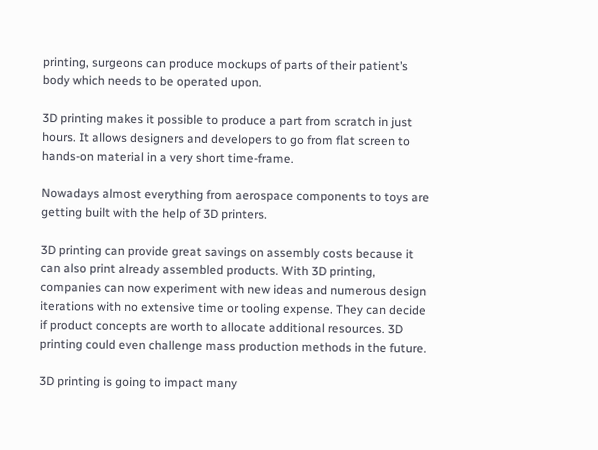printing, surgeons can produce mockups of parts of their patient’s body which needs to be operated upon.

3D printing makes it possible to produce a part from scratch in just hours. It allows designers and developers to go from flat screen to hands-on material in a very short time-frame.

Nowadays almost everything from aerospace components to toys are getting built with the help of 3D printers.

3D printing can provide great savings on assembly costs because it can also print already assembled products. With 3D printing, companies can now experiment with new ideas and numerous design iterations with no extensive time or tooling expense. They can decide if product concepts are worth to allocate additional resources. 3D printing could even challenge mass production methods in the future.

3D printing is going to impact many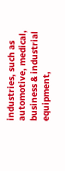industries, such as automotive, medical, business & industrial equipment,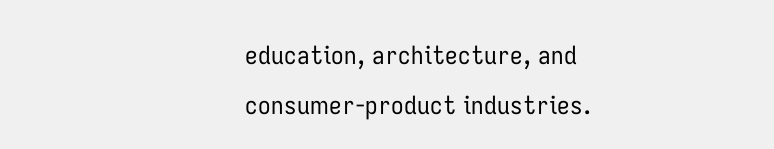education, architecture, and consumer-product industries.